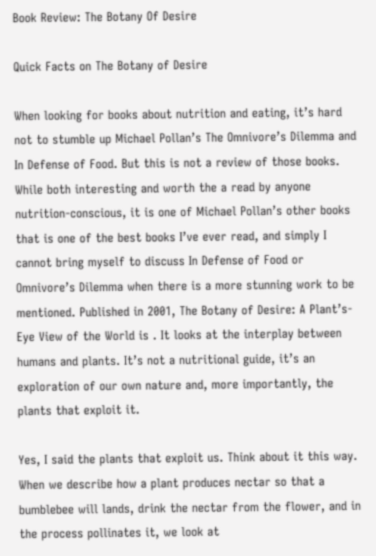Book Review: The Botany Of Desire

Quick Facts on The Botany of Desire

When looking for books about nutrition and eating, it’s hard not to stumble up Michael Pollan’s The Omnivore’s Dilemma and In Defense of Food. But this is not a review of those books. While both interesting and worth the a read by anyone nutrition-conscious, it is one of Michael Pollan’s other books that is one of the best books I’ve ever read, and simply I cannot bring myself to discuss In Defense of Food or Omnivore’s Dilemma when there is a more stunning work to be mentioned. Published in 2001, The Botany of Desire: A Plant’s-Eye View of the World is . It looks at the interplay between humans and plants. It’s not a nutritional guide, it’s an exploration of our own nature and, more importantly, the plants that exploit it.

Yes, I said the plants that exploit us. Think about it this way. When we describe how a plant produces nectar so that a bumblebee will lands, drink the nectar from the flower, and in the process pollinates it, we look at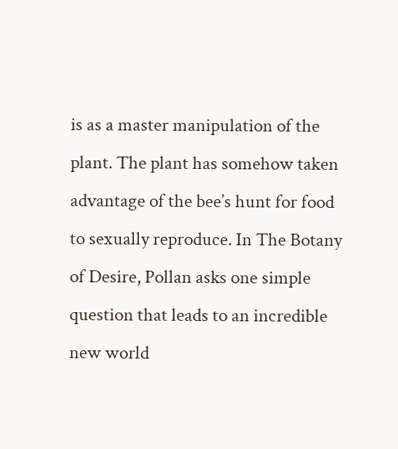is as a master manipulation of the plant. The plant has somehow taken advantage of the bee’s hunt for food to sexually reproduce. In The Botany of Desire, Pollan asks one simple question that leads to an incredible new world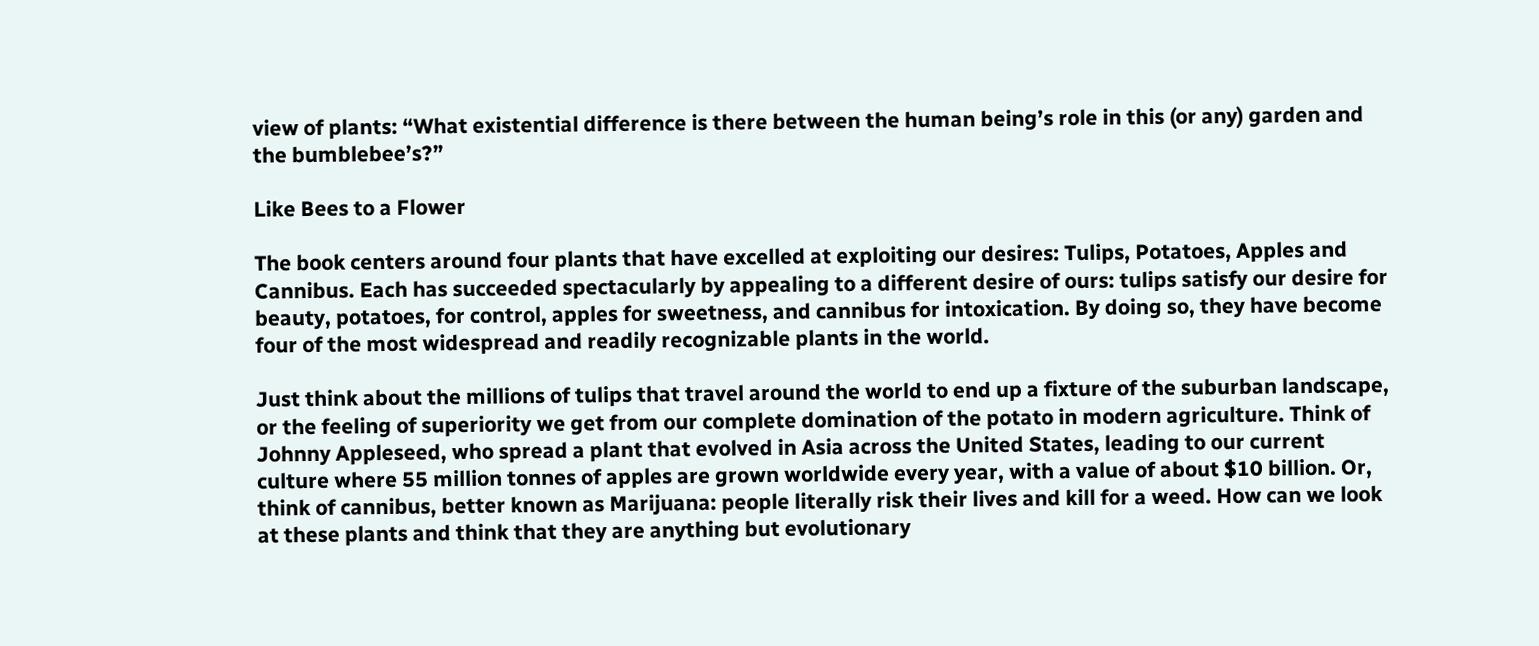view of plants: “What existential difference is there between the human being’s role in this (or any) garden and the bumblebee’s?”

Like Bees to a Flower

The book centers around four plants that have excelled at exploiting our desires: Tulips, Potatoes, Apples and Cannibus. Each has succeeded spectacularly by appealing to a different desire of ours: tulips satisfy our desire for beauty, potatoes, for control, apples for sweetness, and cannibus for intoxication. By doing so, they have become four of the most widespread and readily recognizable plants in the world.

Just think about the millions of tulips that travel around the world to end up a fixture of the suburban landscape, or the feeling of superiority we get from our complete domination of the potato in modern agriculture. Think of Johnny Appleseed, who spread a plant that evolved in Asia across the United States, leading to our current culture where 55 million tonnes of apples are grown worldwide every year, with a value of about $10 billion. Or, think of cannibus, better known as Marijuana: people literally risk their lives and kill for a weed. How can we look at these plants and think that they are anything but evolutionary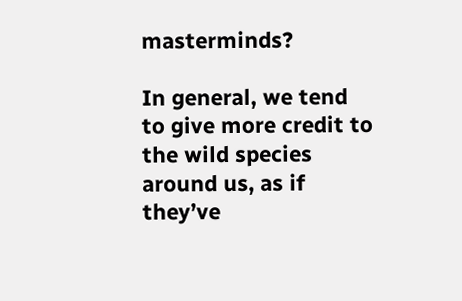masterminds?

In general, we tend to give more credit to the wild species around us, as if they’ve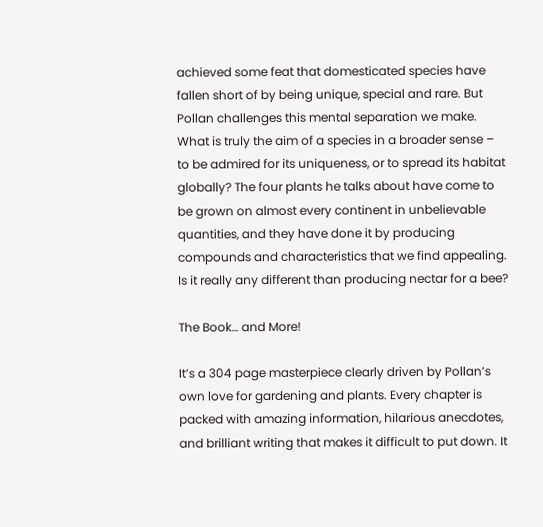achieved some feat that domesticated species have fallen short of by being unique, special and rare. But Pollan challenges this mental separation we make. What is truly the aim of a species in a broader sense – to be admired for its uniqueness, or to spread its habitat globally? The four plants he talks about have come to be grown on almost every continent in unbelievable quantities, and they have done it by producing compounds and characteristics that we find appealing. Is it really any different than producing nectar for a bee?

The Book… and More!

It’s a 304 page masterpiece clearly driven by Pollan’s own love for gardening and plants. Every chapter is packed with amazing information, hilarious anecdotes, and brilliant writing that makes it difficult to put down. It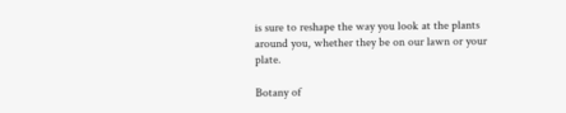is sure to reshape the way you look at the plants around you, whether they be on our lawn or your plate.

Botany of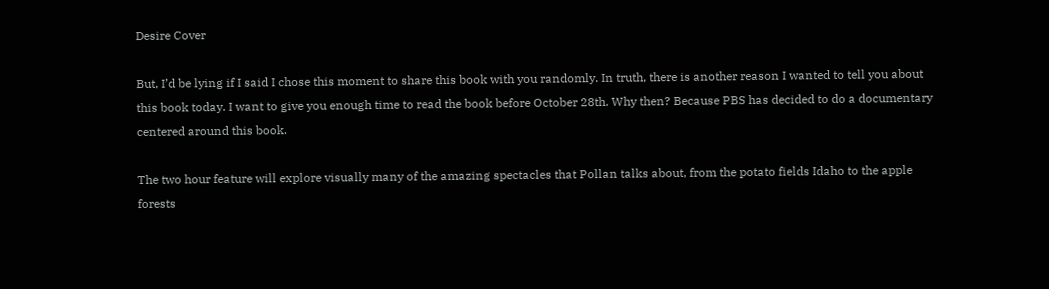Desire Cover

But, I’d be lying if I said I chose this moment to share this book with you randomly. In truth, there is another reason I wanted to tell you about this book today. I want to give you enough time to read the book before October 28th. Why then? Because PBS has decided to do a documentary centered around this book.

The two hour feature will explore visually many of the amazing spectacles that Pollan talks about, from the potato fields Idaho to the apple forests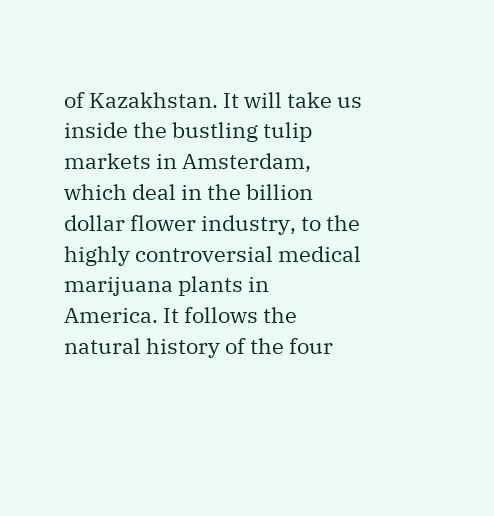of Kazakhstan. It will take us inside the bustling tulip markets in Amsterdam, which deal in the billion dollar flower industry, to the highly controversial medical marijuana plants in America. It follows the natural history of the four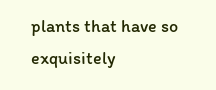plants that have so exquisitely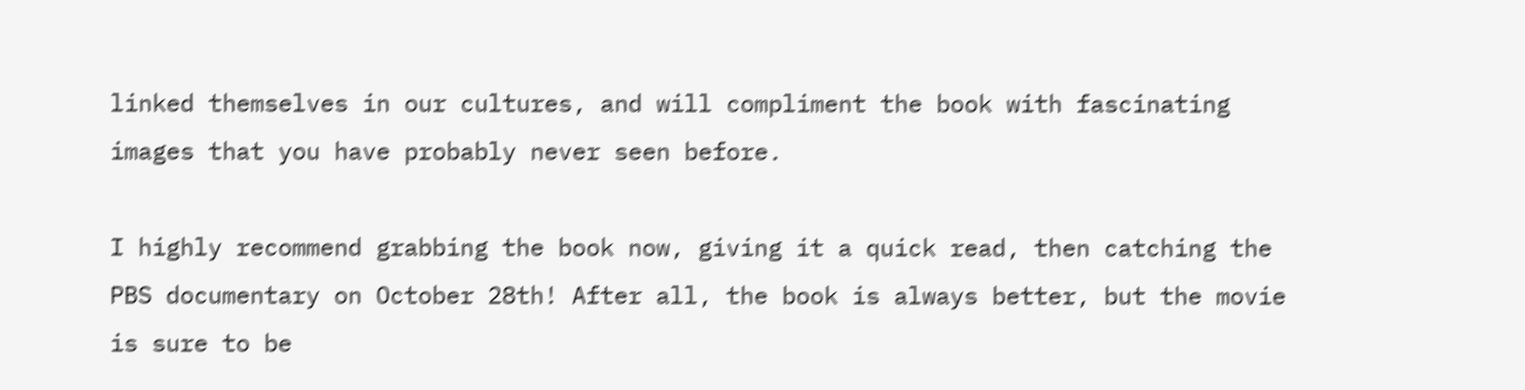linked themselves in our cultures, and will compliment the book with fascinating images that you have probably never seen before.

I highly recommend grabbing the book now, giving it a quick read, then catching the PBS documentary on October 28th! After all, the book is always better, but the movie is sure to be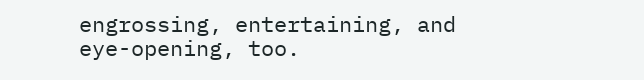engrossing, entertaining, and eye-opening, too.